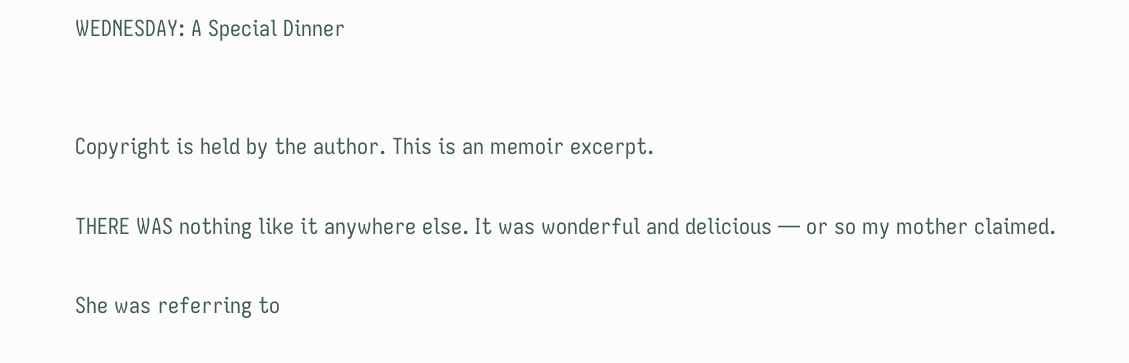WEDNESDAY: A Special Dinner


Copyright is held by the author. This is an memoir excerpt.

THERE WAS nothing like it anywhere else. It was wonderful and delicious — or so my mother claimed.

She was referring to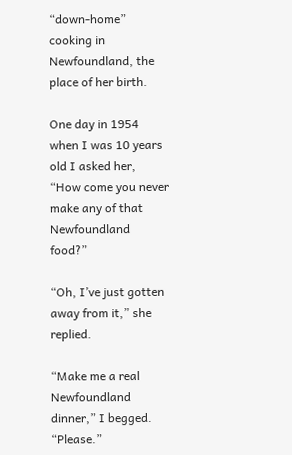“down-home” cooking in Newfoundland, the place of her birth.

One day in 1954 when I was 10 years old I asked her, “How come you never make any of that Newfoundland food?”

“Oh, I’ve just gotten away from it,” she replied.

“Make me a real Newfoundland dinner,” I begged. “Please.”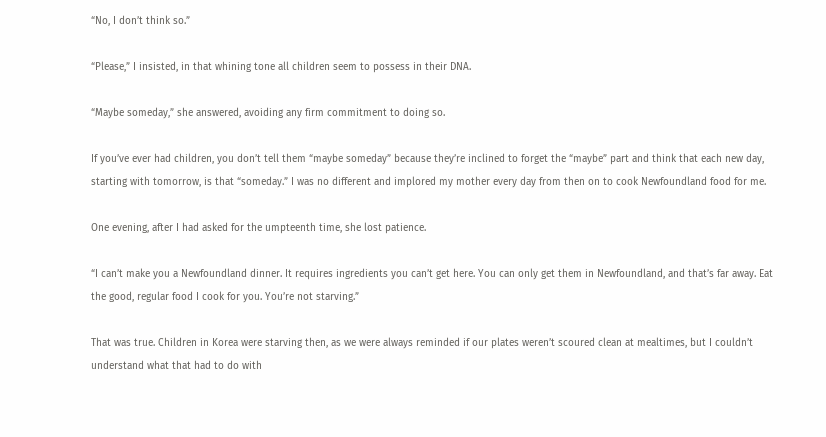“No, I don’t think so.”

“Please,” I insisted, in that whining tone all children seem to possess in their DNA.

“Maybe someday,” she answered, avoiding any firm commitment to doing so.

If you’ve ever had children, you don’t tell them “maybe someday” because they’re inclined to forget the “maybe” part and think that each new day, starting with tomorrow, is that “someday.” I was no different and implored my mother every day from then on to cook Newfoundland food for me.

One evening, after I had asked for the umpteenth time, she lost patience.

“I can’t make you a Newfoundland dinner. It requires ingredients you can’t get here. You can only get them in Newfoundland, and that’s far away. Eat the good, regular food I cook for you. You’re not starving.”

That was true. Children in Korea were starving then, as we were always reminded if our plates weren’t scoured clean at mealtimes, but I couldn’t understand what that had to do with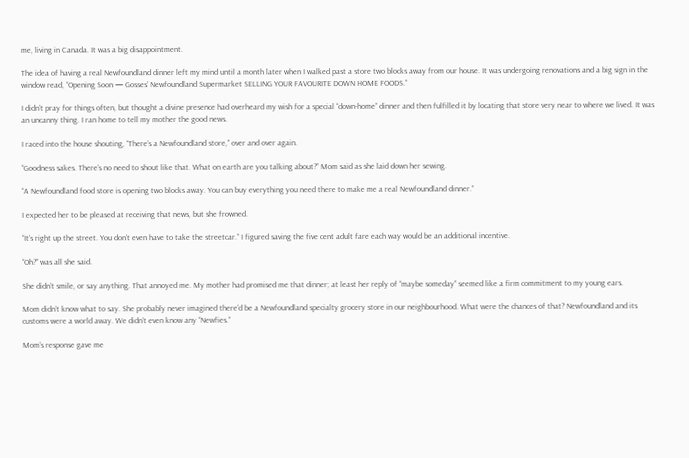me, living in Canada. It was a big disappointment.

The idea of having a real Newfoundland dinner left my mind until a month later when I walked past a store two blocks away from our house. It was undergoing renovations and a big sign in the window read, “Opening Soon — Gosses’ Newfoundland Supermarket SELLING YOUR FAVOURITE DOWN HOME FOODS.”

I didn’t pray for things often, but thought a divine presence had overheard my wish for a special “down-home” dinner and then fulfilled it by locating that store very near to where we lived. It was an uncanny thing. I ran home to tell my mother the good news.

I raced into the house shouting, “There’s a Newfoundland store,” over and over again.

“Goodness sakes. There’s no need to shout like that. What on earth are you talking about?” Mom said as she laid down her sewing.

“A Newfoundland food store is opening two blocks away. You can buy everything you need there to make me a real Newfoundland dinner.”

I expected her to be pleased at receiving that news, but she frowned.

“It’s right up the street. You don’t even have to take the streetcar.” I figured saving the five cent adult fare each way would be an additional incentive.

“Oh?” was all she said.

She didn’t smile, or say anything. That annoyed me. My mother had promised me that dinner; at least her reply of “maybe someday” seemed like a firm commitment to my young ears.

Mom didn’t know what to say. She probably never imagined there’d be a Newfoundland specialty grocery store in our neighbourhood. What were the chances of that? Newfoundland and its customs were a world away. We didn’t even know any “Newfies.”

Mom’s response gave me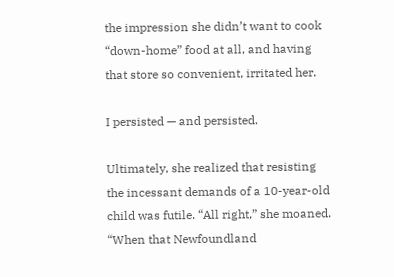the impression she didn’t want to cook “down-home” food at all, and having that store so convenient, irritated her.

I persisted — and persisted.

Ultimately, she realized that resisting the incessant demands of a 10-year-old child was futile. “All right,” she moaned. “When that Newfoundland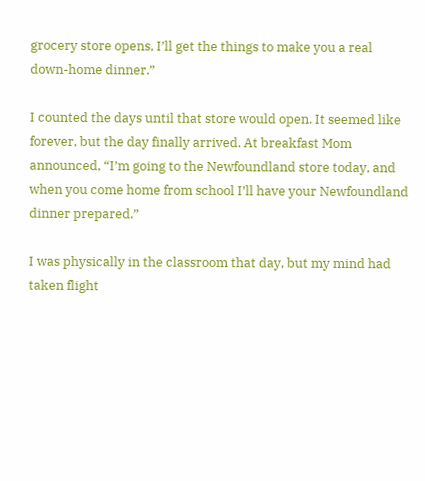grocery store opens, I’ll get the things to make you a real down-home dinner.”

I counted the days until that store would open. It seemed like forever, but the day finally arrived. At breakfast Mom announced, “I’m going to the Newfoundland store today, and when you come home from school I’ll have your Newfoundland dinner prepared.”

I was physically in the classroom that day, but my mind had taken flight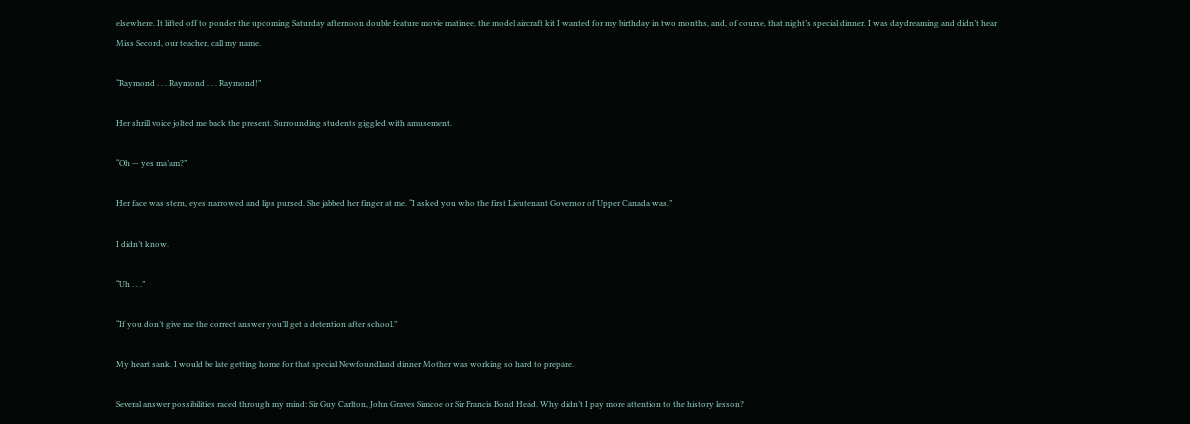elsewhere. It lifted off to ponder the upcoming Saturday afternoon double feature movie matinee, the model aircraft kit I wanted for my birthday in two months, and, of course, that night’s special dinner. I was daydreaming and didn’t hear Miss Secord, our teacher, call my name.

“Raymond . . . Raymond . . . Raymond!”

Her shrill voice jolted me back the present. Surrounding students giggled with amusement.

“Oh — yes ma’am?”

Her face was stern, eyes narrowed and lips pursed. She jabbed her finger at me. “I asked you who the first Lieutenant Governor of Upper Canada was.”

I didn’t know.

“Uh . . .”

“If you don’t give me the correct answer you’ll get a detention after school.”

My heart sank. I would be late getting home for that special Newfoundland dinner Mother was working so hard to prepare.

Several answer possibilities raced through my mind: Sir Guy Carlton, John Graves Simcoe or Sir Francis Bond Head. Why didn’t I pay more attention to the history lesson?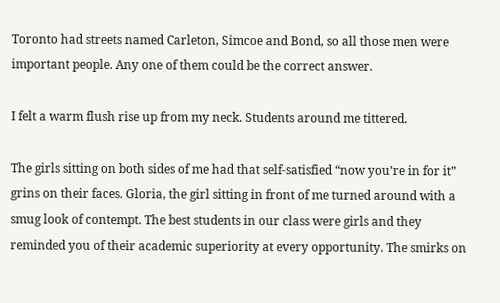Toronto had streets named Carleton, Simcoe and Bond, so all those men were important people. Any one of them could be the correct answer.

I felt a warm flush rise up from my neck. Students around me tittered.

The girls sitting on both sides of me had that self-satisfied “now you’re in for it” grins on their faces. Gloria, the girl sitting in front of me turned around with a smug look of contempt. The best students in our class were girls and they reminded you of their academic superiority at every opportunity. The smirks on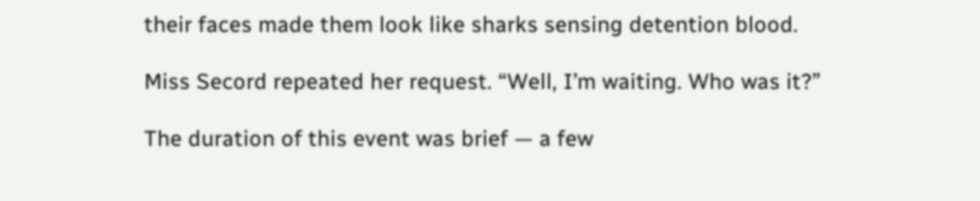their faces made them look like sharks sensing detention blood.

Miss Secord repeated her request. “Well, I’m waiting. Who was it?”

The duration of this event was brief — a few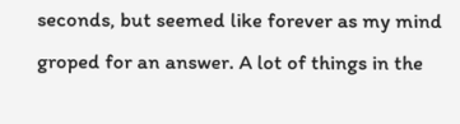seconds, but seemed like forever as my mind groped for an answer. A lot of things in the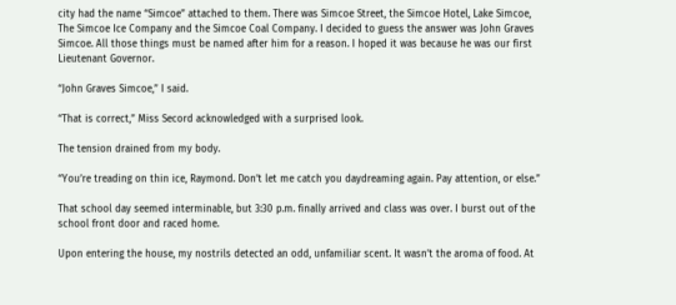city had the name “Simcoe” attached to them. There was Simcoe Street, the Simcoe Hotel, Lake Simcoe, The Simcoe Ice Company and the Simcoe Coal Company. I decided to guess the answer was John Graves Simcoe. All those things must be named after him for a reason. I hoped it was because he was our first Lieutenant Governor.

“John Graves Simcoe,” I said.

“That is correct,” Miss Secord acknowledged with a surprised look.

The tension drained from my body.

“You’re treading on thin ice, Raymond. Don’t let me catch you daydreaming again. Pay attention, or else.”

That school day seemed interminable, but 3:30 p.m. finally arrived and class was over. I burst out of the school front door and raced home.

Upon entering the house, my nostrils detected an odd, unfamiliar scent. It wasn’t the aroma of food. At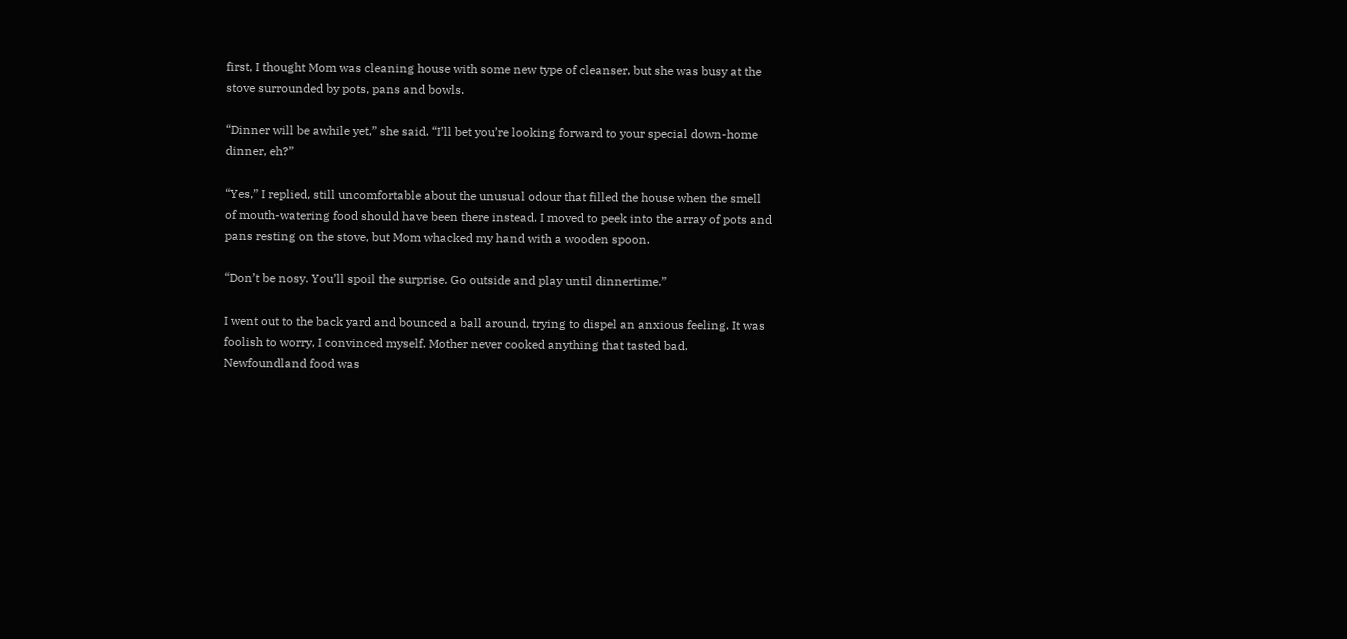first, I thought Mom was cleaning house with some new type of cleanser, but she was busy at the stove surrounded by pots, pans and bowls.

“Dinner will be awhile yet,” she said. “I’ll bet you’re looking forward to your special down-home dinner, eh?”

“Yes,” I replied, still uncomfortable about the unusual odour that filled the house when the smell of mouth-watering food should have been there instead. I moved to peek into the array of pots and pans resting on the stove, but Mom whacked my hand with a wooden spoon.

“Don’t be nosy. You’ll spoil the surprise. Go outside and play until dinnertime.”

I went out to the back yard and bounced a ball around, trying to dispel an anxious feeling. It was foolish to worry, I convinced myself. Mother never cooked anything that tasted bad. Newfoundland food was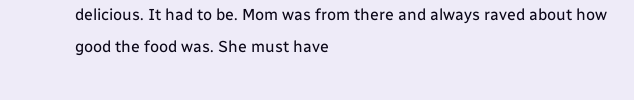delicious. It had to be. Mom was from there and always raved about how good the food was. She must have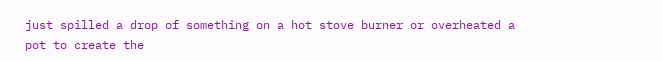just spilled a drop of something on a hot stove burner or overheated a pot to create the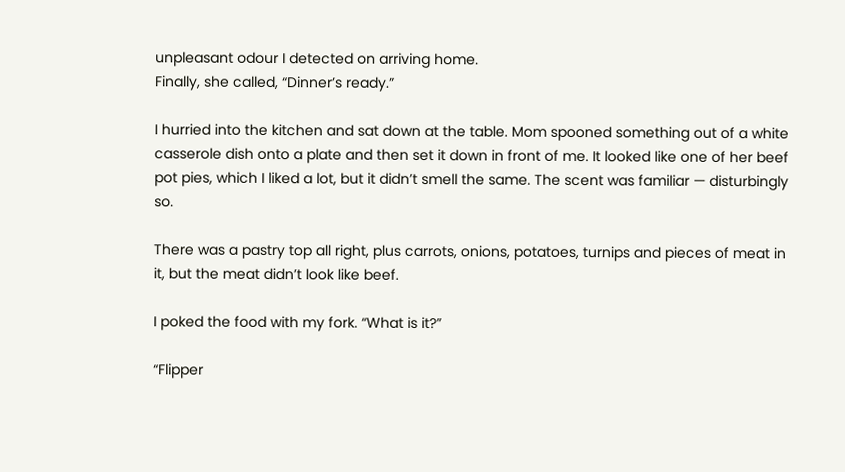unpleasant odour I detected on arriving home.
Finally, she called, “Dinner’s ready.”

I hurried into the kitchen and sat down at the table. Mom spooned something out of a white casserole dish onto a plate and then set it down in front of me. It looked like one of her beef pot pies, which I liked a lot, but it didn’t smell the same. The scent was familiar — disturbingly so.

There was a pastry top all right, plus carrots, onions, potatoes, turnips and pieces of meat in it, but the meat didn’t look like beef.

I poked the food with my fork. “What is it?”

“Flipper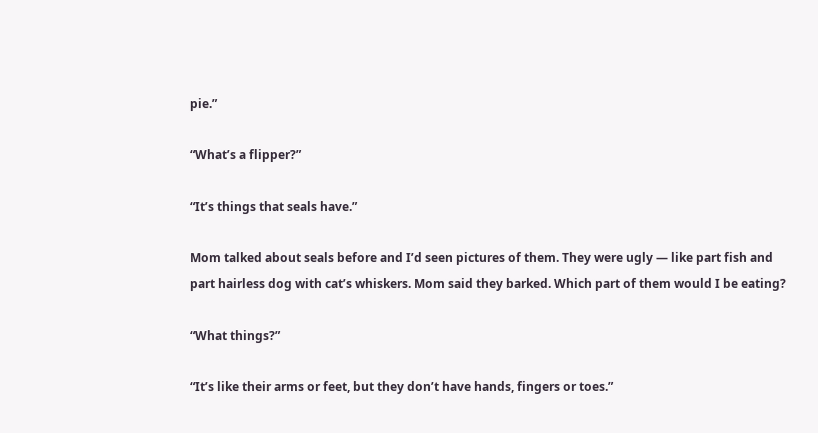pie.”

“What’s a flipper?”

“It’s things that seals have.”

Mom talked about seals before and I’d seen pictures of them. They were ugly — like part fish and part hairless dog with cat’s whiskers. Mom said they barked. Which part of them would I be eating?

“What things?”

“It’s like their arms or feet, but they don’t have hands, fingers or toes.”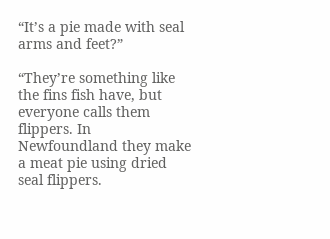“It’s a pie made with seal arms and feet?”

“They’re something like the fins fish have, but everyone calls them flippers. In Newfoundland they make a meat pie using dried seal flippers.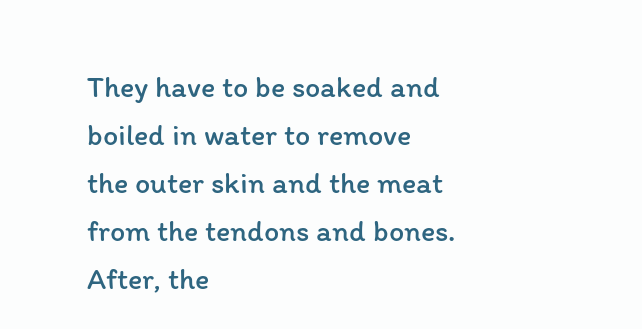They have to be soaked and boiled in water to remove the outer skin and the meat from the tendons and bones. After, the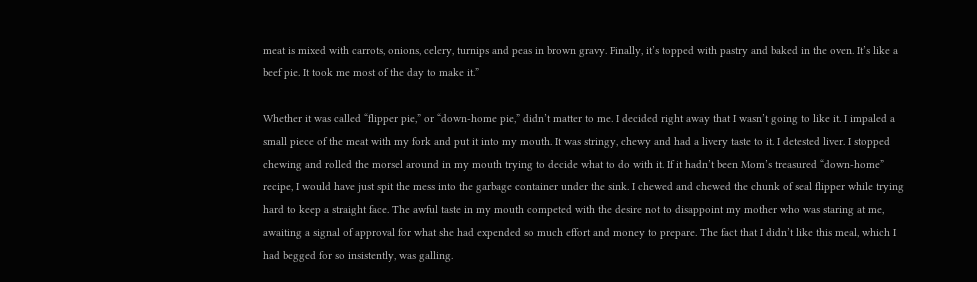meat is mixed with carrots, onions, celery, turnips and peas in brown gravy. Finally, it’s topped with pastry and baked in the oven. It’s like a beef pie. It took me most of the day to make it.”

Whether it was called “flipper pie,” or “down-home pie,” didn’t matter to me. I decided right away that I wasn’t going to like it. I impaled a small piece of the meat with my fork and put it into my mouth. It was stringy, chewy and had a livery taste to it. I detested liver. I stopped chewing and rolled the morsel around in my mouth trying to decide what to do with it. If it hadn’t been Mom’s treasured “down-home” recipe, I would have just spit the mess into the garbage container under the sink. I chewed and chewed the chunk of seal flipper while trying hard to keep a straight face. The awful taste in my mouth competed with the desire not to disappoint my mother who was staring at me, awaiting a signal of approval for what she had expended so much effort and money to prepare. The fact that I didn’t like this meal, which I had begged for so insistently, was galling.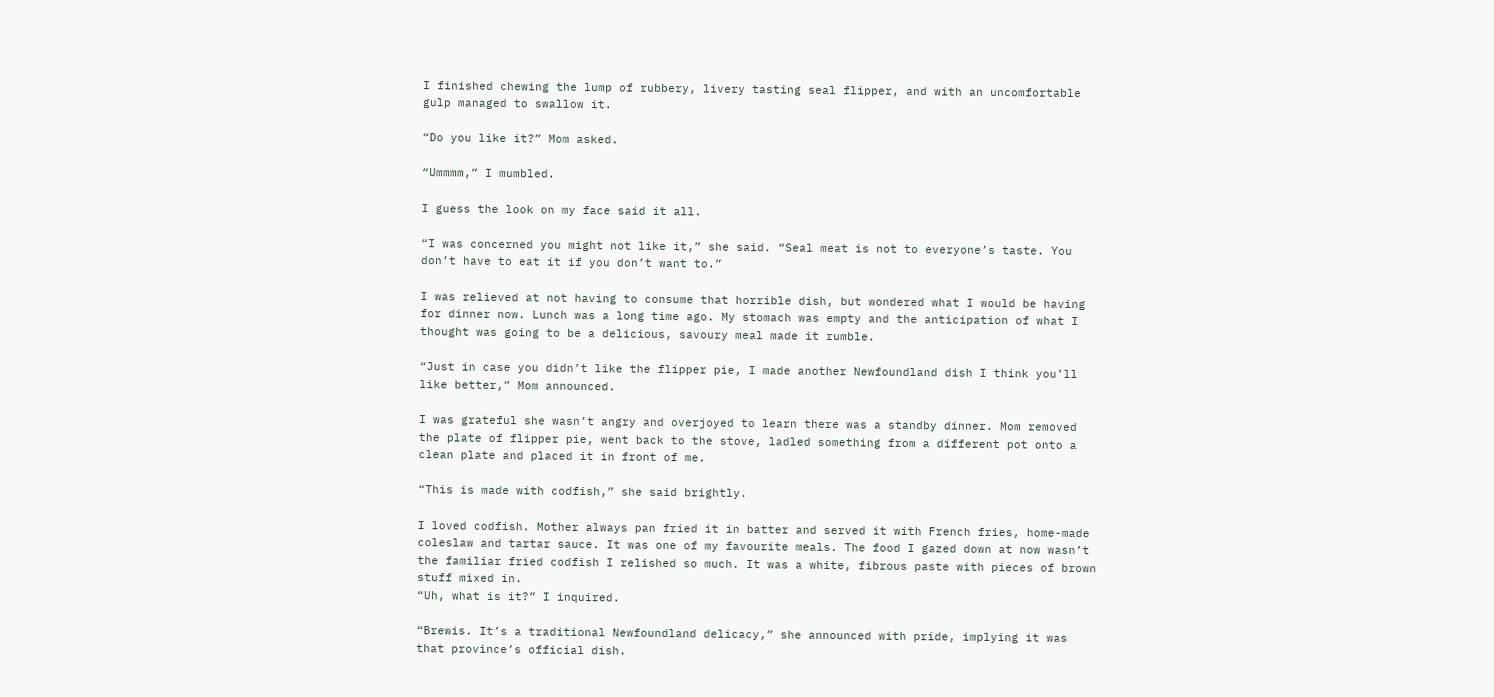I finished chewing the lump of rubbery, livery tasting seal flipper, and with an uncomfortable gulp managed to swallow it.

“Do you like it?” Mom asked.

“Ummmm,” I mumbled.

I guess the look on my face said it all.

“I was concerned you might not like it,” she said. “Seal meat is not to everyone’s taste. You don’t have to eat it if you don’t want to.”

I was relieved at not having to consume that horrible dish, but wondered what I would be having for dinner now. Lunch was a long time ago. My stomach was empty and the anticipation of what I thought was going to be a delicious, savoury meal made it rumble.

“Just in case you didn’t like the flipper pie, I made another Newfoundland dish I think you’ll like better,” Mom announced.

I was grateful she wasn’t angry and overjoyed to learn there was a standby dinner. Mom removed the plate of flipper pie, went back to the stove, ladled something from a different pot onto a clean plate and placed it in front of me.

“This is made with codfish,” she said brightly.

I loved codfish. Mother always pan fried it in batter and served it with French fries, home-made coleslaw and tartar sauce. It was one of my favourite meals. The food I gazed down at now wasn’t the familiar fried codfish I relished so much. It was a white, fibrous paste with pieces of brown stuff mixed in.
“Uh, what is it?” I inquired.

“Brewis. It’s a traditional Newfoundland delicacy,” she announced with pride, implying it was that province’s official dish.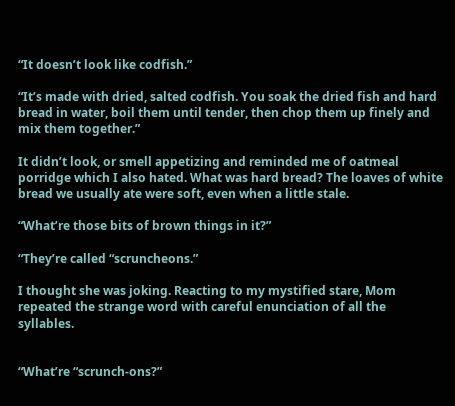“It doesn’t look like codfish.”

“It’s made with dried, salted codfish. You soak the dried fish and hard bread in water, boil them until tender, then chop them up finely and mix them together.”

It didn’t look, or smell appetizing and reminded me of oatmeal porridge which I also hated. What was hard bread? The loaves of white bread we usually ate were soft, even when a little stale.

“What’re those bits of brown things in it?”

“They’re called “scruncheons.”

I thought she was joking. Reacting to my mystified stare, Mom repeated the strange word with careful enunciation of all the syllables.


“What’re “scrunch-ons?”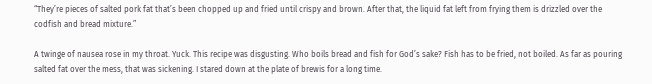“They’re pieces of salted pork fat that’s been chopped up and fried until crispy and brown. After that, the liquid fat left from frying them is drizzled over the codfish and bread mixture.”

A twinge of nausea rose in my throat. Yuck. This recipe was disgusting. Who boils bread and fish for God’s sake? Fish has to be fried, not boiled. As far as pouring salted fat over the mess, that was sickening. I stared down at the plate of brewis for a long time.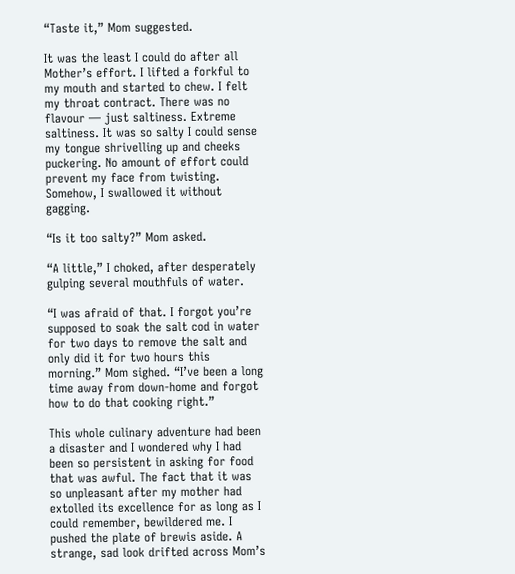“Taste it,” Mom suggested.

It was the least I could do after all Mother’s effort. I lifted a forkful to my mouth and started to chew. I felt my throat contract. There was no flavour — just saltiness. Extreme saltiness. It was so salty I could sense my tongue shrivelling up and cheeks puckering. No amount of effort could prevent my face from twisting. Somehow, I swallowed it without gagging.

“Is it too salty?” Mom asked.

“A little,” I choked, after desperately gulping several mouthfuls of water.

“I was afraid of that. I forgot you’re supposed to soak the salt cod in water for two days to remove the salt and only did it for two hours this morning.” Mom sighed. “I’ve been a long time away from down-home and forgot how to do that cooking right.”

This whole culinary adventure had been a disaster and I wondered why I had been so persistent in asking for food that was awful. The fact that it was so unpleasant after my mother had extolled its excellence for as long as I could remember, bewildered me. I pushed the plate of brewis aside. A strange, sad look drifted across Mom’s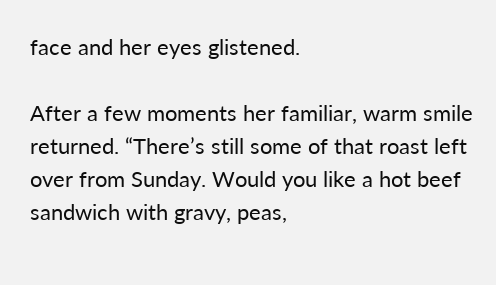face and her eyes glistened.

After a few moments her familiar, warm smile returned. “There’s still some of that roast left over from Sunday. Would you like a hot beef sandwich with gravy, peas,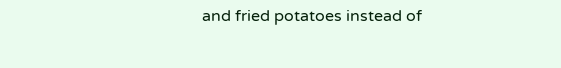and fried potatoes instead of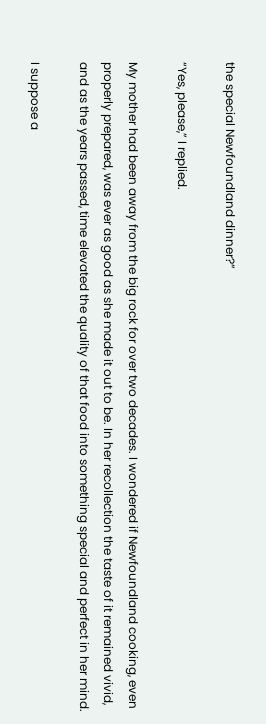the special Newfoundland dinner?”

“Yes, please,” I replied.

My mother had been away from the big rock for over two decades. I wondered if Newfoundland cooking, even properly prepared, was ever as good as she made it out to be. In her recollection the taste of it remained vivid, and as the years passed, time elevated the quality of that food into something special and perfect in her mind.

I suppose a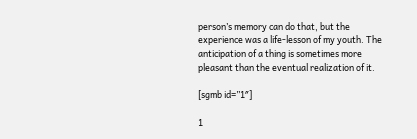person’s memory can do that, but the experience was a life-lesson of my youth. The anticipation of a thing is sometimes more pleasant than the eventual realization of it.

[sgmb id=”1″]

1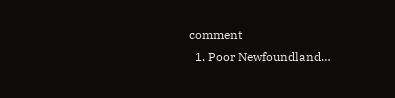comment
  1. Poor Newfoundland…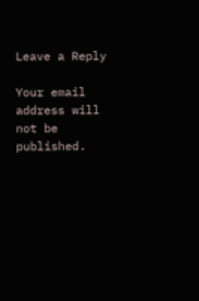Leave a Reply

Your email address will not be published.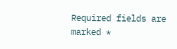Required fields are marked *